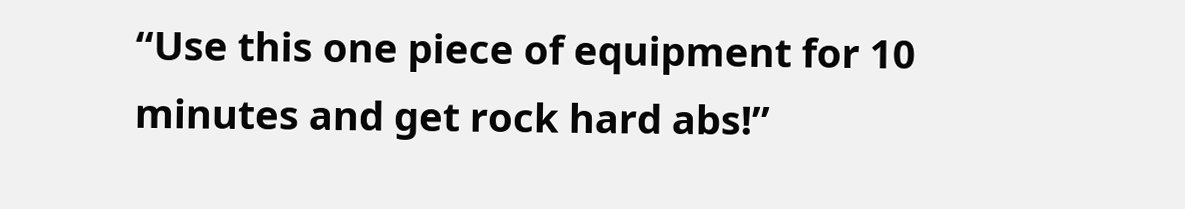“Use this one piece of equipment for 10 minutes and get rock hard abs!”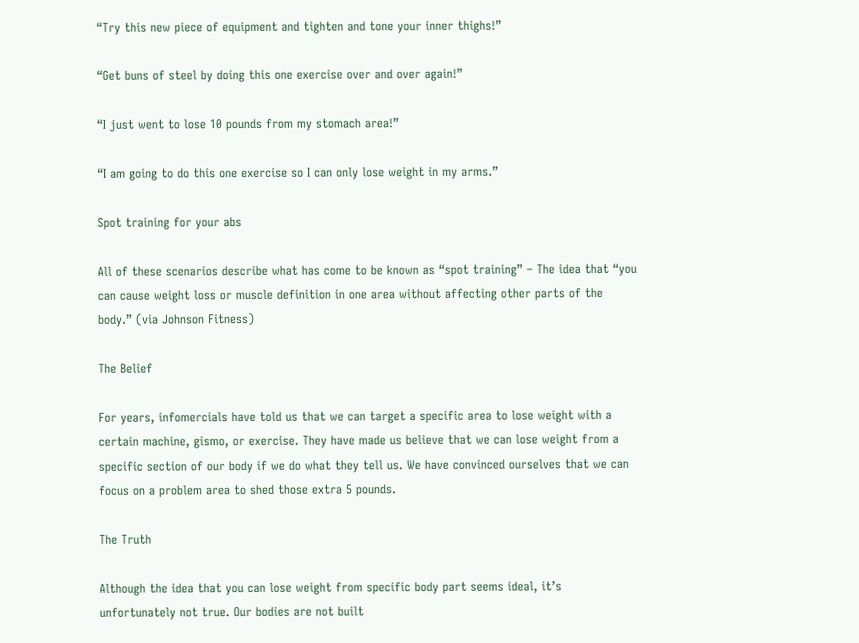“Try this new piece of equipment and tighten and tone your inner thighs!”

“Get buns of steel by doing this one exercise over and over again!”

“I just went to lose 10 pounds from my stomach area!”

“I am going to do this one exercise so I can only lose weight in my arms.”

Spot training for your abs

All of these scenarios describe what has come to be known as “spot training” – The idea that “you can cause weight loss or muscle definition in one area without affecting other parts of the body.” (via Johnson Fitness)

The Belief

For years, infomercials have told us that we can target a specific area to lose weight with a certain machine, gismo, or exercise. They have made us believe that we can lose weight from a specific section of our body if we do what they tell us. We have convinced ourselves that we can focus on a problem area to shed those extra 5 pounds.

The Truth

Although the idea that you can lose weight from specific body part seems ideal, it’s unfortunately not true. Our bodies are not built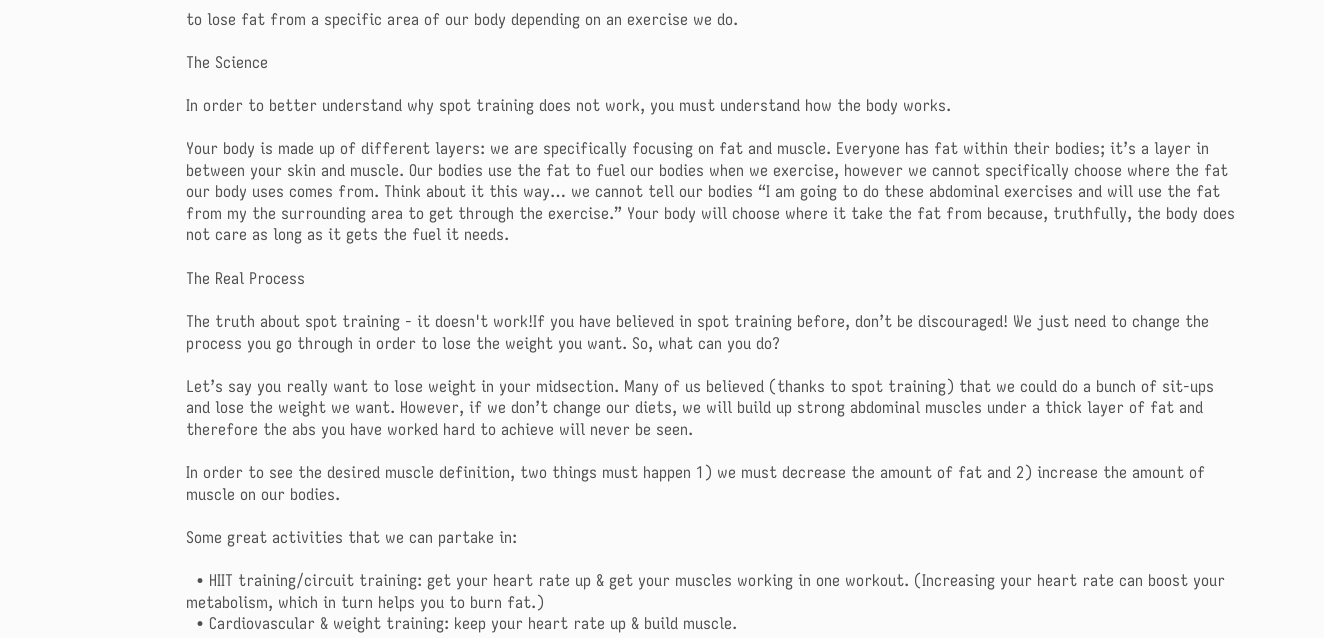to lose fat from a specific area of our body depending on an exercise we do.

The Science

In order to better understand why spot training does not work, you must understand how the body works.

Your body is made up of different layers: we are specifically focusing on fat and muscle. Everyone has fat within their bodies; it’s a layer in between your skin and muscle. Our bodies use the fat to fuel our bodies when we exercise, however we cannot specifically choose where the fat our body uses comes from. Think about it this way… we cannot tell our bodies “I am going to do these abdominal exercises and will use the fat from my the surrounding area to get through the exercise.” Your body will choose where it take the fat from because, truthfully, the body does not care as long as it gets the fuel it needs.

The Real Process

The truth about spot training - it doesn't work!If you have believed in spot training before, don’t be discouraged! We just need to change the process you go through in order to lose the weight you want. So, what can you do?

Let’s say you really want to lose weight in your midsection. Many of us believed (thanks to spot training) that we could do a bunch of sit-ups and lose the weight we want. However, if we don’t change our diets, we will build up strong abdominal muscles under a thick layer of fat and therefore the abs you have worked hard to achieve will never be seen.

In order to see the desired muscle definition, two things must happen 1) we must decrease the amount of fat and 2) increase the amount of muscle on our bodies.

Some great activities that we can partake in:

  • HIIT training/circuit training: get your heart rate up & get your muscles working in one workout. (Increasing your heart rate can boost your metabolism, which in turn helps you to burn fat.)
  • Cardiovascular & weight training: keep your heart rate up & build muscle.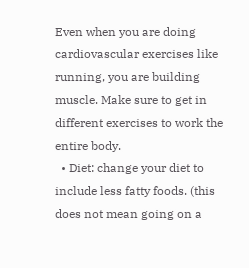Even when you are doing cardiovascular exercises like running, you are building muscle. Make sure to get in different exercises to work the entire body.
  • Diet: change your diet to include less fatty foods. (this does not mean going on a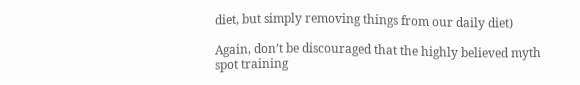diet, but simply removing things from our daily diet)

Again, don’t be discouraged that the highly believed myth spot training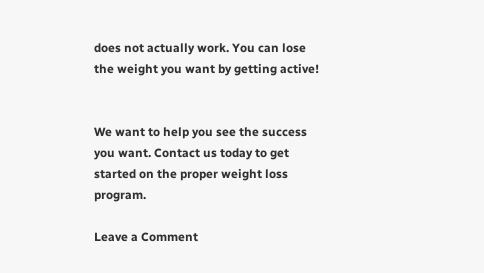does not actually work. You can lose the weight you want by getting active!


We want to help you see the success you want. Contact us today to get started on the proper weight loss program.

Leave a Comment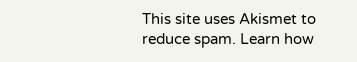This site uses Akismet to reduce spam. Learn how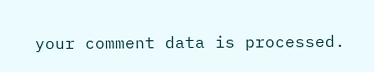your comment data is processed.